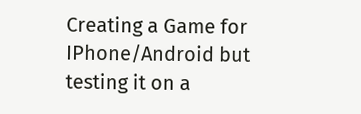Creating a Game for IPhone/Android but testing it on a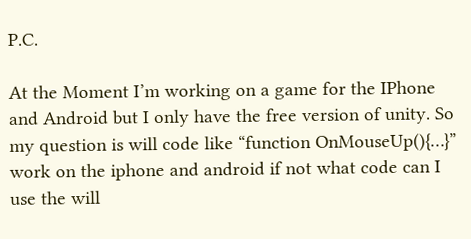P.C.

At the Moment I’m working on a game for the IPhone and Android but I only have the free version of unity. So my question is will code like “function OnMouseUp(){…}” work on the iphone and android if not what code can I use the will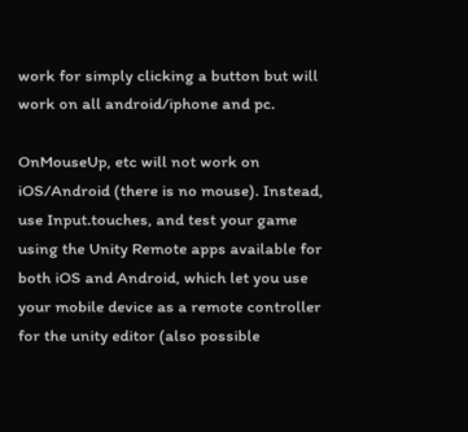work for simply clicking a button but will work on all android/iphone and pc.

OnMouseUp, etc will not work on iOS/Android (there is no mouse). Instead, use Input.touches, and test your game using the Unity Remote apps available for both iOS and Android, which let you use your mobile device as a remote controller for the unity editor (also possible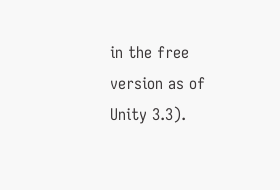in the free version as of Unity 3.3).